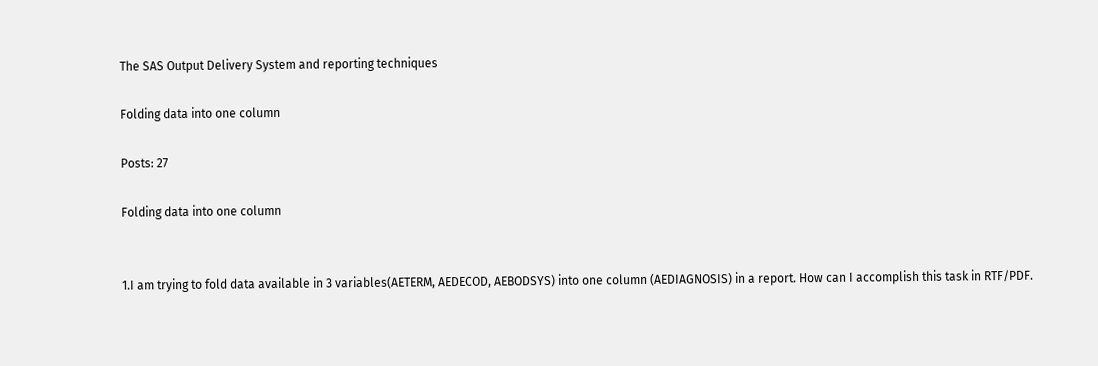The SAS Output Delivery System and reporting techniques

Folding data into one column

Posts: 27

Folding data into one column


1.I am trying to fold data available in 3 variables(AETERM, AEDECOD, AEBODSYS) into one column (AEDIAGNOSIS) in a report. How can I accomplish this task in RTF/PDF.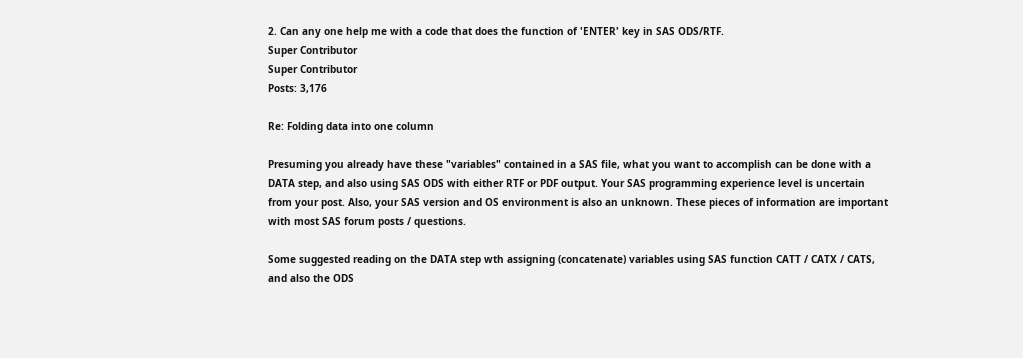2. Can any one help me with a code that does the function of 'ENTER' key in SAS ODS/RTF.
Super Contributor
Super Contributor
Posts: 3,176

Re: Folding data into one column

Presuming you already have these "variables" contained in a SAS file, what you want to accomplish can be done with a DATA step, and also using SAS ODS with either RTF or PDF output. Your SAS programming experience level is uncertain from your post. Also, your SAS version and OS environment is also an unknown. These pieces of information are important with most SAS forum posts / questions.

Some suggested reading on the DATA step wth assigning (concatenate) variables using SAS function CATT / CATX / CATS, and also the ODS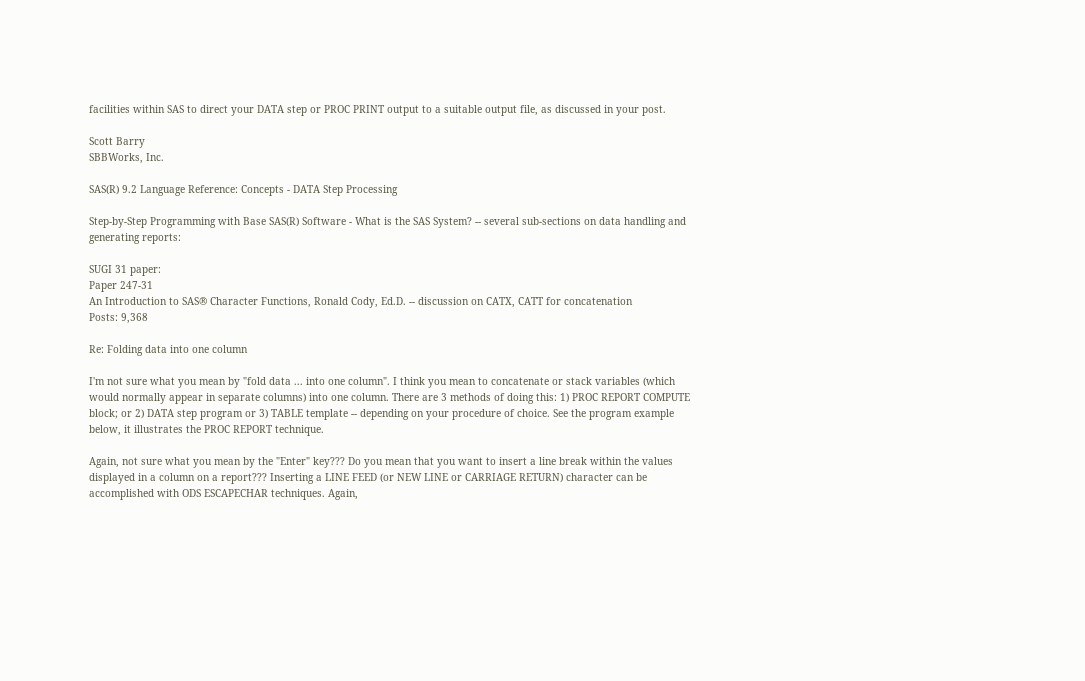facilities within SAS to direct your DATA step or PROC PRINT output to a suitable output file, as discussed in your post.

Scott Barry
SBBWorks, Inc.

SAS(R) 9.2 Language Reference: Concepts - DATA Step Processing

Step-by-Step Programming with Base SAS(R) Software - What is the SAS System? -- several sub-sections on data handling and generating reports:

SUGI 31 paper:
Paper 247-31
An Introduction to SAS® Character Functions, Ronald Cody, Ed.D. -- discussion on CATX, CATT for concatenation
Posts: 9,368

Re: Folding data into one column

I'm not sure what you mean by "fold data ... into one column". I think you mean to concatenate or stack variables (which would normally appear in separate columns) into one column. There are 3 methods of doing this: 1) PROC REPORT COMPUTE block; or 2) DATA step program or 3) TABLE template -- depending on your procedure of choice. See the program example below, it illustrates the PROC REPORT technique.

Again, not sure what you mean by the "Enter" key??? Do you mean that you want to insert a line break within the values displayed in a column on a report??? Inserting a LINE FEED (or NEW LINE or CARRIAGE RETURN) character can be accomplished with ODS ESCAPECHAR techniques. Again,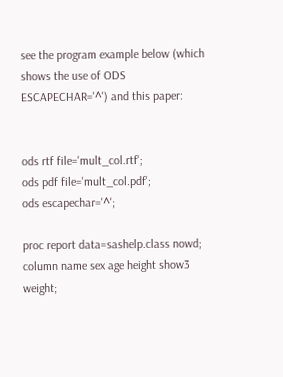see the program example below (which shows the use of ODS ESCAPECHAR='^') and this paper:


ods rtf file='mult_col.rtf';
ods pdf file='mult_col.pdf';
ods escapechar='^';

proc report data=sashelp.class nowd;
column name sex age height show3 weight;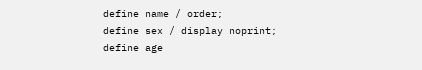define name / order;
define sex / display noprint;
define age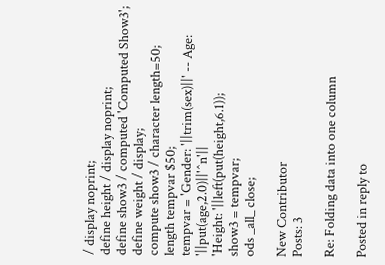/ display noprint;
define height / display noprint;
define show3 / computed 'Computed Show3';
define weight / display;
compute show3 / character length=50;
length tempvar $50;
tempvar = 'Gender: '||trim(sex)||' -- Age: '||put(age,2.0)||'^n'||
'Height: '||left(put(height,6.1));
show3 = tempvar;
ods _all_ close;

New Contributor
Posts: 3

Re: Folding data into one column

Posted in reply to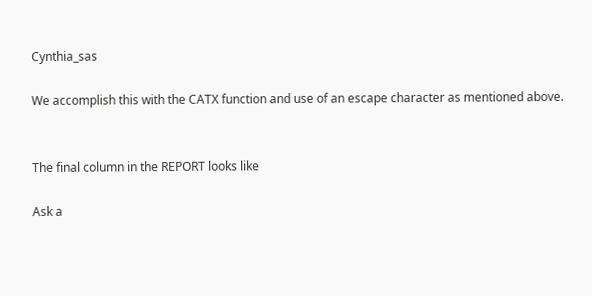Cynthia_sas

We accomplish this with the CATX function and use of an escape character as mentioned above.


The final column in the REPORT looks like

Ask a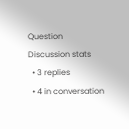Question
Discussion stats
  • 3 replies
  • 4 in conversation